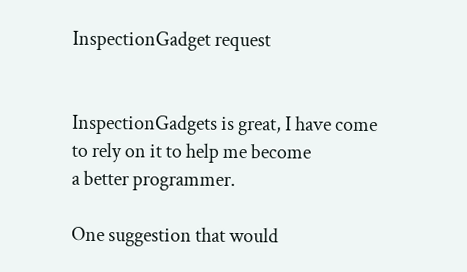InspectionGadget request


InspectionGadgets is great, I have come to rely on it to help me become
a better programmer.

One suggestion that would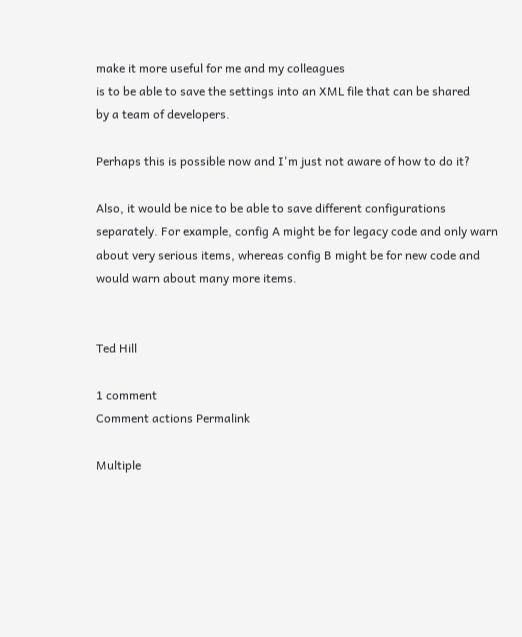make it more useful for me and my colleagues
is to be able to save the settings into an XML file that can be shared
by a team of developers.

Perhaps this is possible now and I'm just not aware of how to do it?

Also, it would be nice to be able to save different configurations
separately. For example, config A might be for legacy code and only warn
about very serious items, whereas config B might be for new code and
would warn about many more items.


Ted Hill

1 comment
Comment actions Permalink

Multiple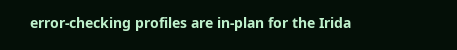error-checking profiles are in-plan for the Irida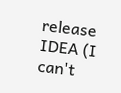release IDEA (I can't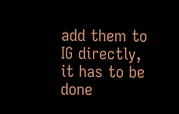add them to IG directly, it has to be done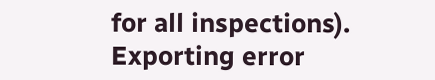for all inspections). Exporting error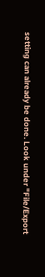setting can already be done. Look under "File/Export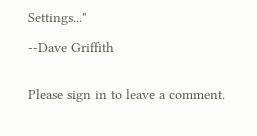Settings..."

--Dave Griffith


Please sign in to leave a comment.